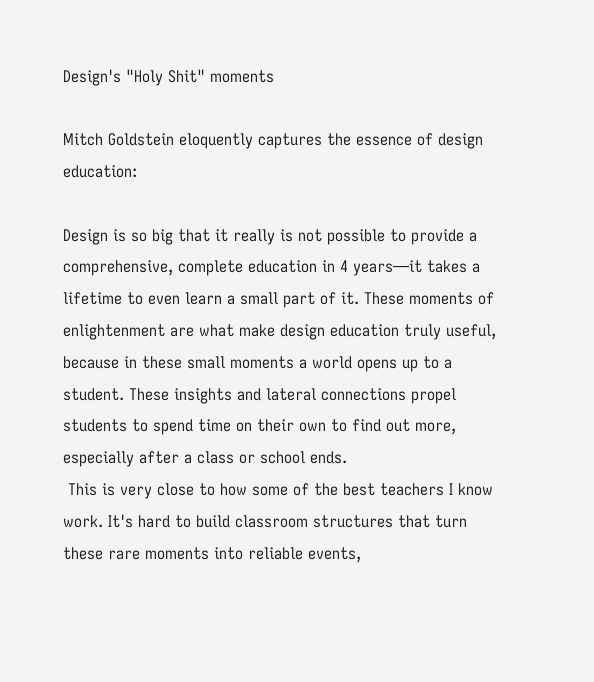Design's "Holy Shit" moments

Mitch Goldstein eloquently captures the essence of design education:

Design is so big that it really is not possible to provide a comprehensive, complete education in 4 years—it takes a lifetime to even learn a small part of it. These moments of enlightenment are what make design education truly useful, because in these small moments a world opens up to a student. These insights and lateral connections propel students to spend time on their own to find out more, especially after a class or school ends.
 This is very close to how some of the best teachers I know work. It's hard to build classroom structures that turn these rare moments into reliable events,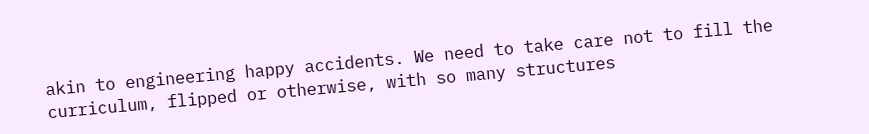akin to engineering happy accidents. We need to take care not to fill the curriculum, flipped or otherwise, with so many structures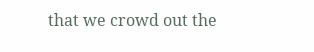that we crowd out the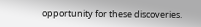opportunity for these discoveries.